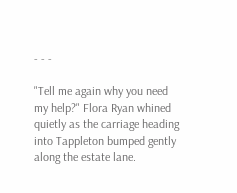- - -

"Tell me again why you need my help?" Flora Ryan whined quietly as the carriage heading into Tappleton bumped gently along the estate lane.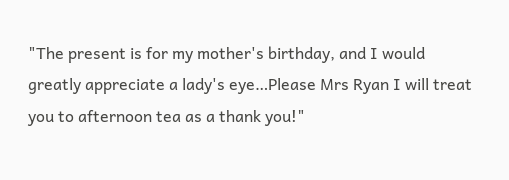"The present is for my mother's birthday, and I would greatly appreciate a lady's eye…Please Mrs Ryan I will treat you to afternoon tea as a thank you!"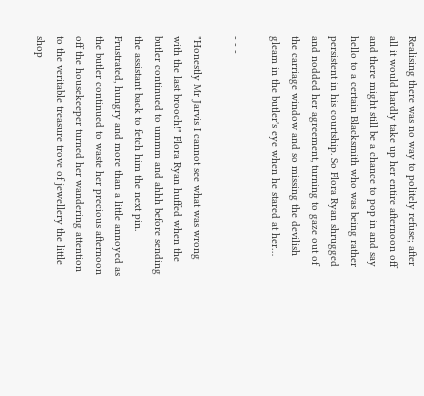Realising there was no way to politely refuse; after all it would hardly take up her entire afternoon off and there might still be a chance to pop in and say hello to a certain Blacksmith who was being rather persistent in his courtship. So Flora Ryan shrugged and nodded her agreement, turning to gaze out of the carriage window and so missing the devilish gleam in the butler's eye when he stared at her…

- - -

"Honestly Mr Jarvis I cannot see what was wrong with the last brooch!" Flora Ryan huffed when the butler continued to ummm and ahhh before sending the assistant back to fetch him the next pin. Frustrated, hungry and more than a little annoyed as the butler continued to waste her precious afternoon off the housekeeper turned her wandering attention to the veritable treasure trove of jewellery the little shop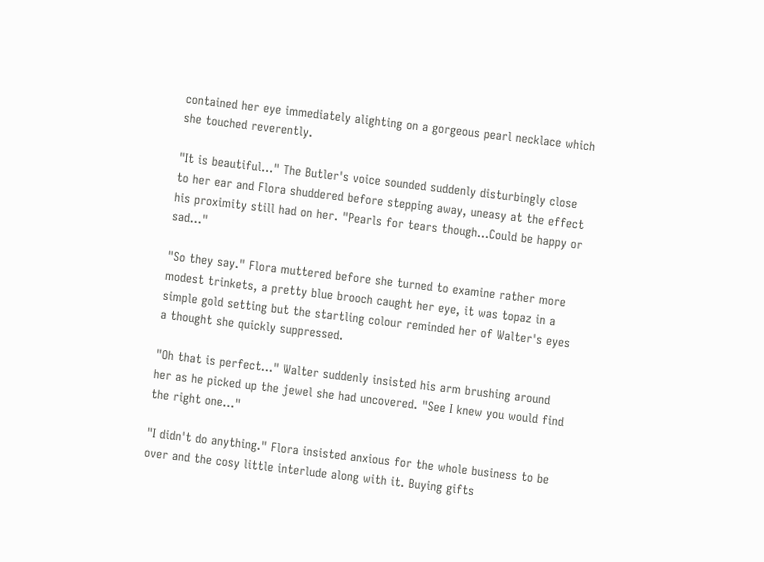contained her eye immediately alighting on a gorgeous pearl necklace which she touched reverently.

"It is beautiful…" The Butler's voice sounded suddenly disturbingly close to her ear and Flora shuddered before stepping away, uneasy at the effect his proximity still had on her. "Pearls for tears though…Could be happy or sad…"

"So they say." Flora muttered before she turned to examine rather more modest trinkets, a pretty blue brooch caught her eye, it was topaz in a simple gold setting but the startling colour reminded her of Walter's eyes a thought she quickly suppressed.

"Oh that is perfect…" Walter suddenly insisted his arm brushing around her as he picked up the jewel she had uncovered. "See I knew you would find the right one…"

"I didn't do anything." Flora insisted anxious for the whole business to be over and the cosy little interlude along with it. Buying gifts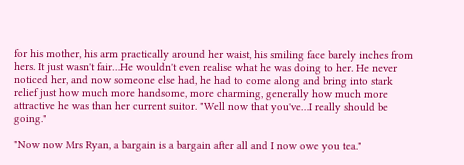for his mother, his arm practically around her waist, his smiling face barely inches from hers. It just wasn't fair…He wouldn't even realise what he was doing to her. He never noticed her, and now someone else had, he had to come along and bring into stark relief just how much more handsome, more charming, generally how much more attractive he was than her current suitor. "Well now that you've…I really should be going."

"Now now Mrs Ryan, a bargain is a bargain after all and I now owe you tea."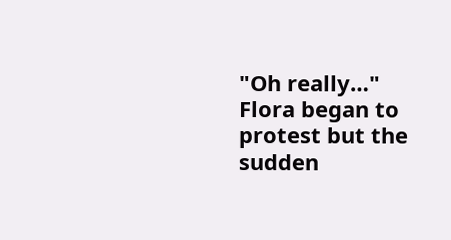"Oh really…" Flora began to protest but the sudden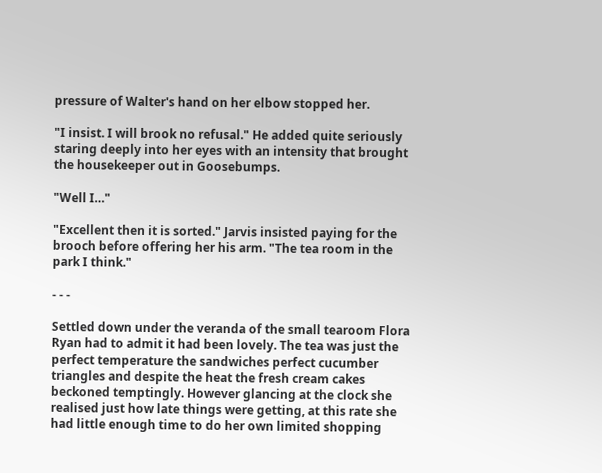pressure of Walter's hand on her elbow stopped her.

"I insist. I will brook no refusal." He added quite seriously staring deeply into her eyes with an intensity that brought the housekeeper out in Goosebumps.

"Well I…"

"Excellent then it is sorted." Jarvis insisted paying for the brooch before offering her his arm. "The tea room in the park I think."

- - -

Settled down under the veranda of the small tearoom Flora Ryan had to admit it had been lovely. The tea was just the perfect temperature the sandwiches perfect cucumber triangles and despite the heat the fresh cream cakes beckoned temptingly. However glancing at the clock she realised just how late things were getting, at this rate she had little enough time to do her own limited shopping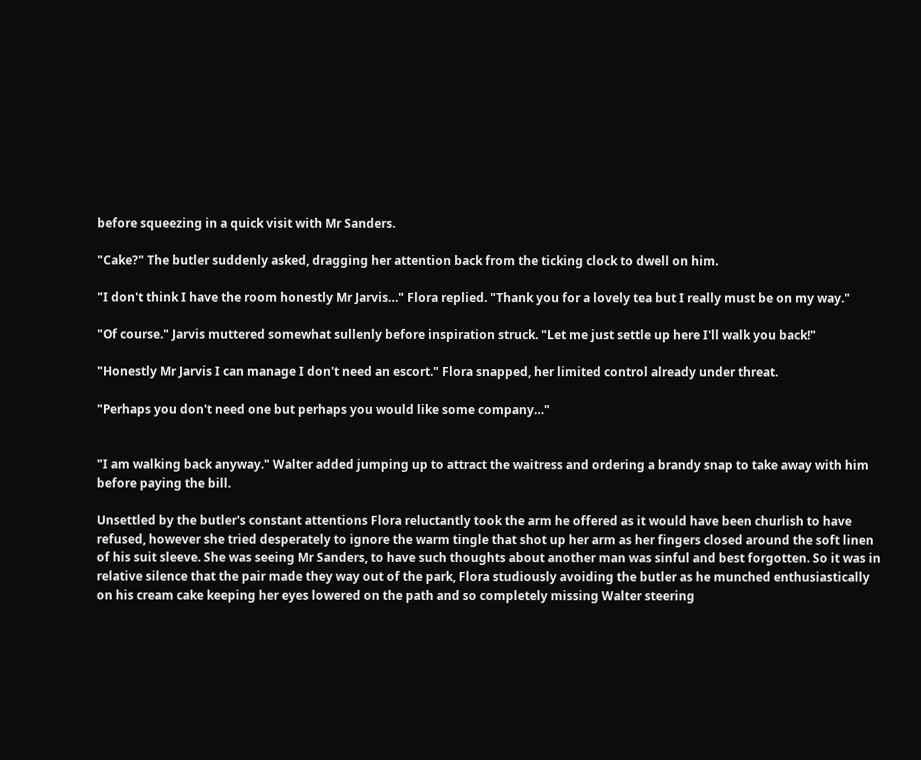before squeezing in a quick visit with Mr Sanders.

"Cake?" The butler suddenly asked, dragging her attention back from the ticking clock to dwell on him.

"I don't think I have the room honestly Mr Jarvis…" Flora replied. "Thank you for a lovely tea but I really must be on my way."

"Of course." Jarvis muttered somewhat sullenly before inspiration struck. "Let me just settle up here I'll walk you back!"

"Honestly Mr Jarvis I can manage I don't need an escort." Flora snapped, her limited control already under threat.

"Perhaps you don't need one but perhaps you would like some company…"


"I am walking back anyway." Walter added jumping up to attract the waitress and ordering a brandy snap to take away with him before paying the bill.

Unsettled by the butler's constant attentions Flora reluctantly took the arm he offered as it would have been churlish to have refused, however she tried desperately to ignore the warm tingle that shot up her arm as her fingers closed around the soft linen of his suit sleeve. She was seeing Mr Sanders, to have such thoughts about another man was sinful and best forgotten. So it was in relative silence that the pair made they way out of the park, Flora studiously avoiding the butler as he munched enthusiastically on his cream cake keeping her eyes lowered on the path and so completely missing Walter steering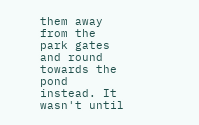them away from the park gates and round towards the pond instead. It wasn't until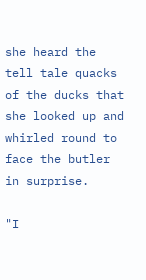she heard the tell tale quacks of the ducks that she looked up and whirled round to face the butler in surprise.

"I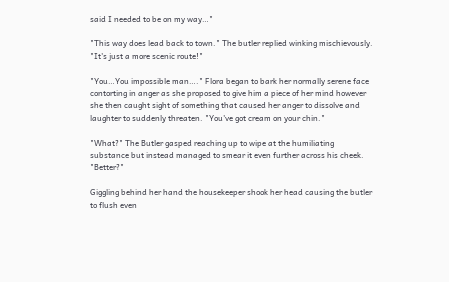said I needed to be on my way…"

"This way does lead back to town." The butler replied winking mischievously. "It's just a more scenic route!"

"You…You impossible man…." Flora began to bark her normally serene face contorting in anger as she proposed to give him a piece of her mind however she then caught sight of something that caused her anger to dissolve and laughter to suddenly threaten. "You've got cream on your chin."

"What?" The Butler gasped reaching up to wipe at the humiliating substance but instead managed to smear it even further across his cheek. "Better?"

Giggling behind her hand the housekeeper shook her head causing the butler to flush even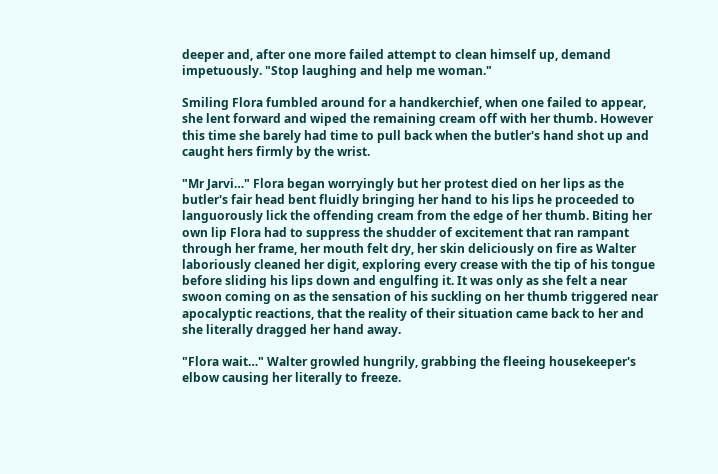deeper and, after one more failed attempt to clean himself up, demand impetuously. "Stop laughing and help me woman."

Smiling Flora fumbled around for a handkerchief, when one failed to appear, she lent forward and wiped the remaining cream off with her thumb. However this time she barely had time to pull back when the butler's hand shot up and caught hers firmly by the wrist.

"Mr Jarvi…" Flora began worryingly but her protest died on her lips as the butler's fair head bent fluidly bringing her hand to his lips he proceeded to languorously lick the offending cream from the edge of her thumb. Biting her own lip Flora had to suppress the shudder of excitement that ran rampant through her frame, her mouth felt dry, her skin deliciously on fire as Walter laboriously cleaned her digit, exploring every crease with the tip of his tongue before sliding his lips down and engulfing it. It was only as she felt a near swoon coming on as the sensation of his suckling on her thumb triggered near apocalyptic reactions, that the reality of their situation came back to her and she literally dragged her hand away.

"Flora wait…" Walter growled hungrily, grabbing the fleeing housekeeper's elbow causing her literally to freeze.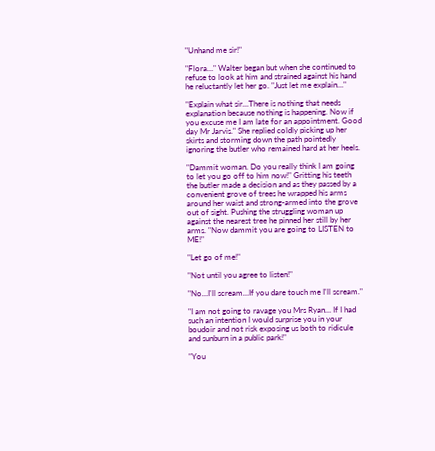"Unhand me sir!"

"Flora…" Walter began but when she continued to refuse to look at him and strained against his hand he reluctantly let her go. "Just let me explain…"

"Explain what sir…There is nothing that needs explanation because nothing is happening. Now if you excuse me I am late for an appointment. Good day Mr Jarvis." She replied coldly picking up her skirts and storming down the path pointedly ignoring the butler who remained hard at her heels.

"Dammit woman. Do you really think I am going to let you go off to him now!" Gritting his teeth the butler made a decision and as they passed by a convenient grove of trees he wrapped his arms around her waist and strong-armed into the grove out of sight. Pushing the struggling woman up against the nearest tree he pinned her still by her arms. "Now dammit you are going to LISTEN to ME!"

"Let go of me!"

"Not until you agree to listen!"

"No…I'll scream…If you dare touch me I'll scream."

"I am not going to ravage you Mrs Ryan… If I had such an intention I would surprise you in your boudoir and not risk exposing us both to ridicule and sunburn in a public park!"

"You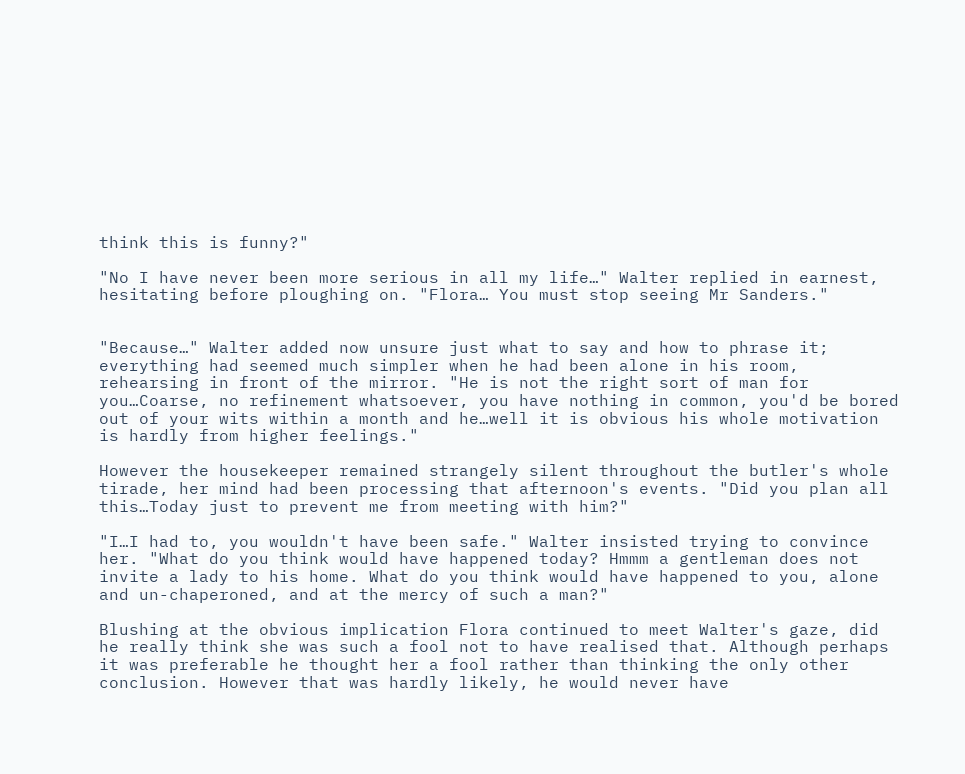think this is funny?"

"No I have never been more serious in all my life…" Walter replied in earnest, hesitating before ploughing on. "Flora… You must stop seeing Mr Sanders."


"Because…" Walter added now unsure just what to say and how to phrase it; everything had seemed much simpler when he had been alone in his room, rehearsing in front of the mirror. "He is not the right sort of man for you…Coarse, no refinement whatsoever, you have nothing in common, you'd be bored out of your wits within a month and he…well it is obvious his whole motivation is hardly from higher feelings."

However the housekeeper remained strangely silent throughout the butler's whole tirade, her mind had been processing that afternoon's events. "Did you plan all this…Today just to prevent me from meeting with him?"

"I…I had to, you wouldn't have been safe." Walter insisted trying to convince her. "What do you think would have happened today? Hmmm a gentleman does not invite a lady to his home. What do you think would have happened to you, alone and un-chaperoned, and at the mercy of such a man?"

Blushing at the obvious implication Flora continued to meet Walter's gaze, did he really think she was such a fool not to have realised that. Although perhaps it was preferable he thought her a fool rather than thinking the only other conclusion. However that was hardly likely, he would never have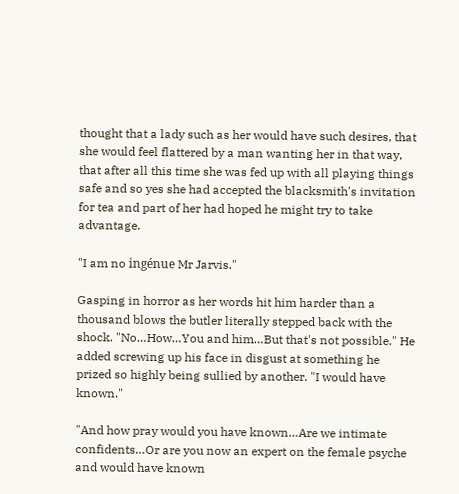thought that a lady such as her would have such desires, that she would feel flattered by a man wanting her in that way, that after all this time she was fed up with all playing things safe and so yes she had accepted the blacksmith's invitation for tea and part of her had hoped he might try to take advantage.

"I am no ingénue Mr Jarvis."

Gasping in horror as her words hit him harder than a thousand blows the butler literally stepped back with the shock. "No…How…You and him…But that's not possible." He added screwing up his face in disgust at something he prized so highly being sullied by another. "I would have known."

"And how pray would you have known…Are we intimate confidents…Or are you now an expert on the female psyche and would have known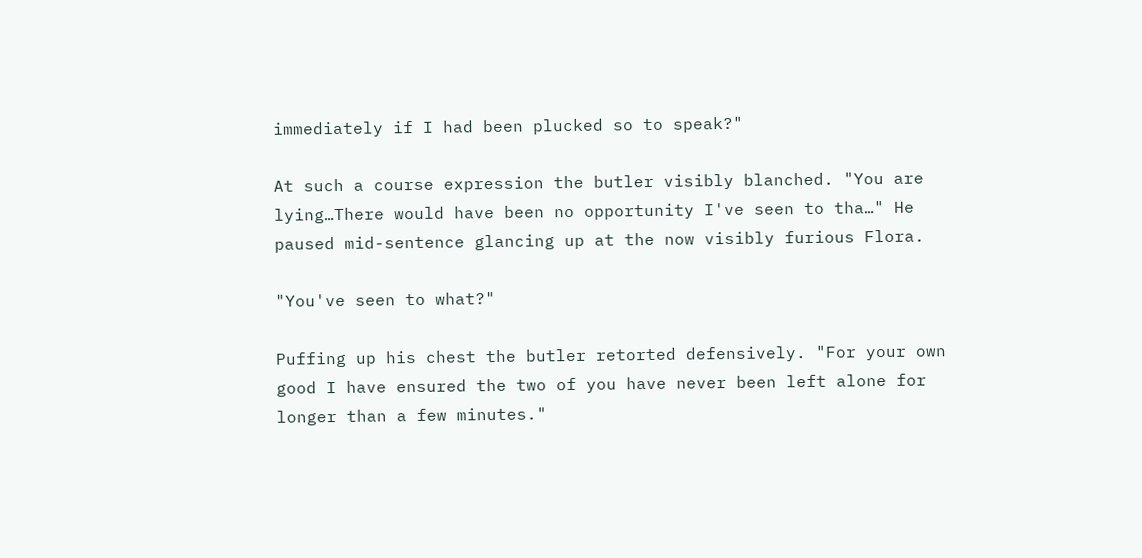immediately if I had been plucked so to speak?"

At such a course expression the butler visibly blanched. "You are lying…There would have been no opportunity I've seen to tha…" He paused mid-sentence glancing up at the now visibly furious Flora.

"You've seen to what?"

Puffing up his chest the butler retorted defensively. "For your own good I have ensured the two of you have never been left alone for longer than a few minutes."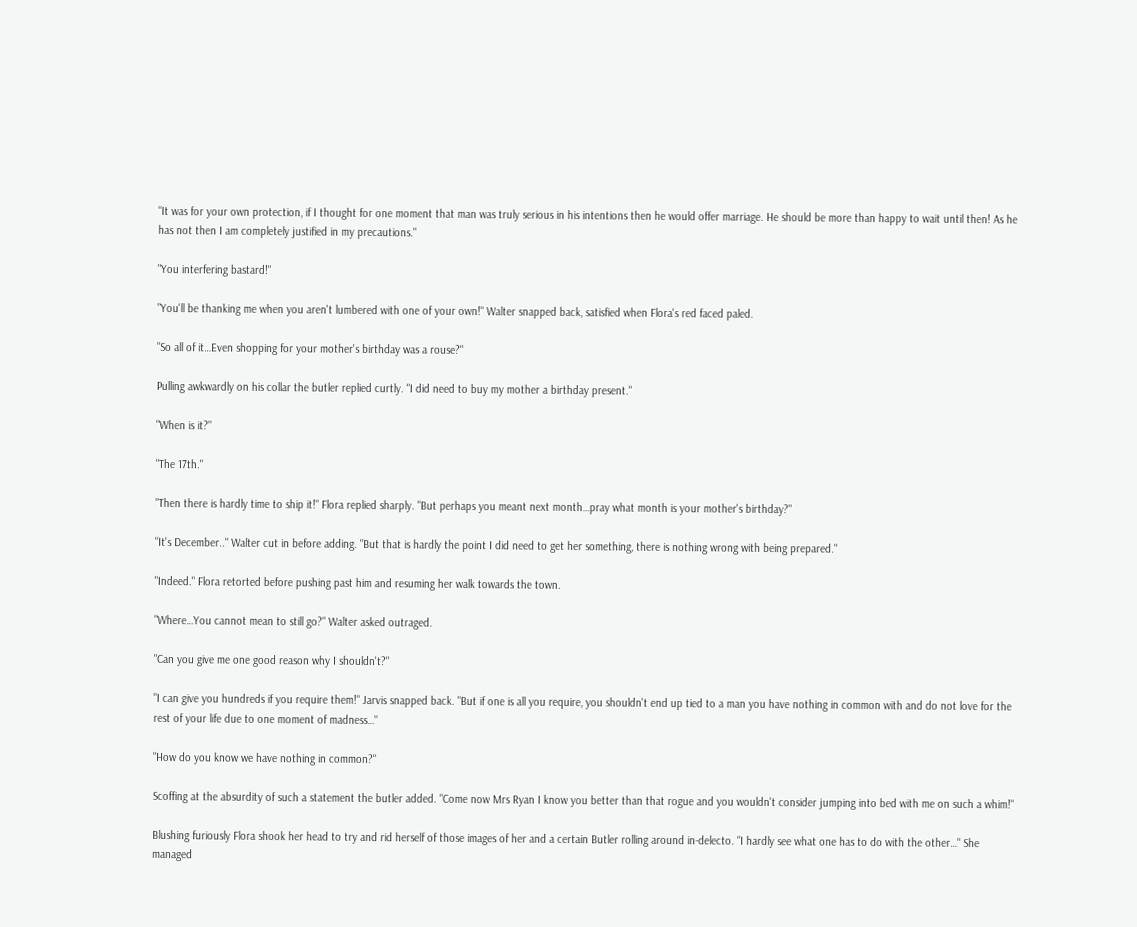"It was for your own protection, if I thought for one moment that man was truly serious in his intentions then he would offer marriage. He should be more than happy to wait until then! As he has not then I am completely justified in my precautions."

"You interfering bastard!"

"You'll be thanking me when you aren't lumbered with one of your own!" Walter snapped back, satisfied when Flora's red faced paled.

"So all of it…Even shopping for your mother's birthday was a rouse?"

Pulling awkwardly on his collar the butler replied curtly. "I did need to buy my mother a birthday present."

"When is it?"

"The 17th."

"Then there is hardly time to ship it!" Flora replied sharply. "But perhaps you meant next month…pray what month is your mother's birthday?"

"It's December.." Walter cut in before adding. "But that is hardly the point I did need to get her something, there is nothing wrong with being prepared."

"Indeed." Flora retorted before pushing past him and resuming her walk towards the town.

"Where…You cannot mean to still go?" Walter asked outraged.

"Can you give me one good reason why I shouldn't?"

"I can give you hundreds if you require them!" Jarvis snapped back. "But if one is all you require, you shouldn't end up tied to a man you have nothing in common with and do not love for the rest of your life due to one moment of madness…"

"How do you know we have nothing in common?"

Scoffing at the absurdity of such a statement the butler added. "Come now Mrs Ryan I know you better than that rogue and you wouldn't consider jumping into bed with me on such a whim!"

Blushing furiously Flora shook her head to try and rid herself of those images of her and a certain Butler rolling around in-delecto. "I hardly see what one has to do with the other…" She managed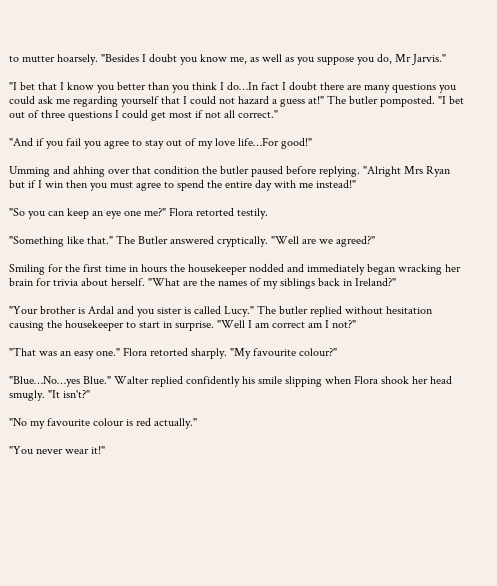to mutter hoarsely. "Besides I doubt you know me, as well as you suppose you do, Mr Jarvis."

"I bet that I know you better than you think I do…In fact I doubt there are many questions you could ask me regarding yourself that I could not hazard a guess at!" The butler pomposted. "I bet out of three questions I could get most if not all correct."

"And if you fail you agree to stay out of my love life…For good!"

Umming and ahhing over that condition the butler paused before replying. "Alright Mrs Ryan but if I win then you must agree to spend the entire day with me instead!"

"So you can keep an eye one me?" Flora retorted testily.

"Something like that." The Butler answered cryptically. "Well are we agreed?"

Smiling for the first time in hours the housekeeper nodded and immediately began wracking her brain for trivia about herself. "What are the names of my siblings back in Ireland?"

"Your brother is Ardal and you sister is called Lucy." The butler replied without hesitation causing the housekeeper to start in surprise. "Well I am correct am I not?"

"That was an easy one." Flora retorted sharply. "My favourite colour?"

"Blue…No…yes Blue." Walter replied confidently his smile slipping when Flora shook her head smugly. "It isn't?"

"No my favourite colour is red actually."

"You never wear it!"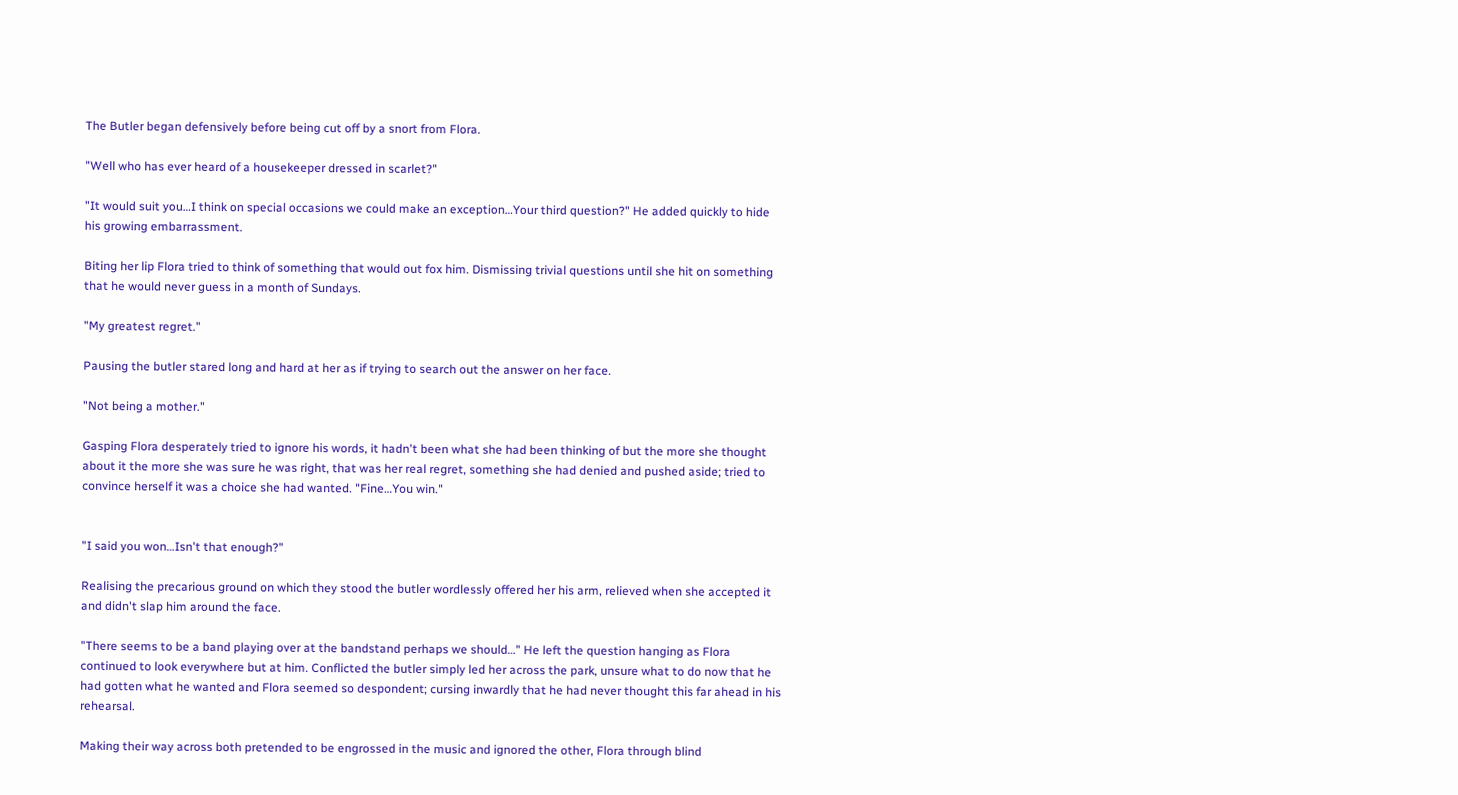The Butler began defensively before being cut off by a snort from Flora.

"Well who has ever heard of a housekeeper dressed in scarlet?"

"It would suit you…I think on special occasions we could make an exception…Your third question?" He added quickly to hide his growing embarrassment.

Biting her lip Flora tried to think of something that would out fox him. Dismissing trivial questions until she hit on something that he would never guess in a month of Sundays.

"My greatest regret."

Pausing the butler stared long and hard at her as if trying to search out the answer on her face.

"Not being a mother."

Gasping Flora desperately tried to ignore his words, it hadn't been what she had been thinking of but the more she thought about it the more she was sure he was right, that was her real regret, something she had denied and pushed aside; tried to convince herself it was a choice she had wanted. "Fine…You win."


"I said you won…Isn't that enough?"

Realising the precarious ground on which they stood the butler wordlessly offered her his arm, relieved when she accepted it and didn't slap him around the face.

"There seems to be a band playing over at the bandstand perhaps we should…" He left the question hanging as Flora continued to look everywhere but at him. Conflicted the butler simply led her across the park, unsure what to do now that he had gotten what he wanted and Flora seemed so despondent; cursing inwardly that he had never thought this far ahead in his rehearsal.

Making their way across both pretended to be engrossed in the music and ignored the other, Flora through blind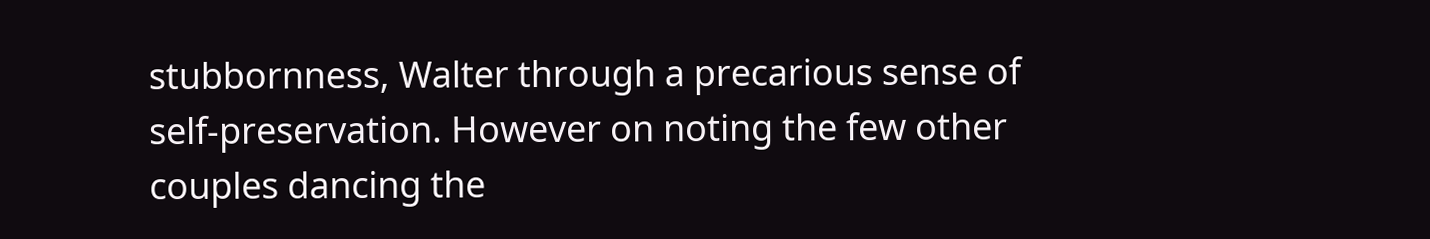stubbornness, Walter through a precarious sense of self-preservation. However on noting the few other couples dancing the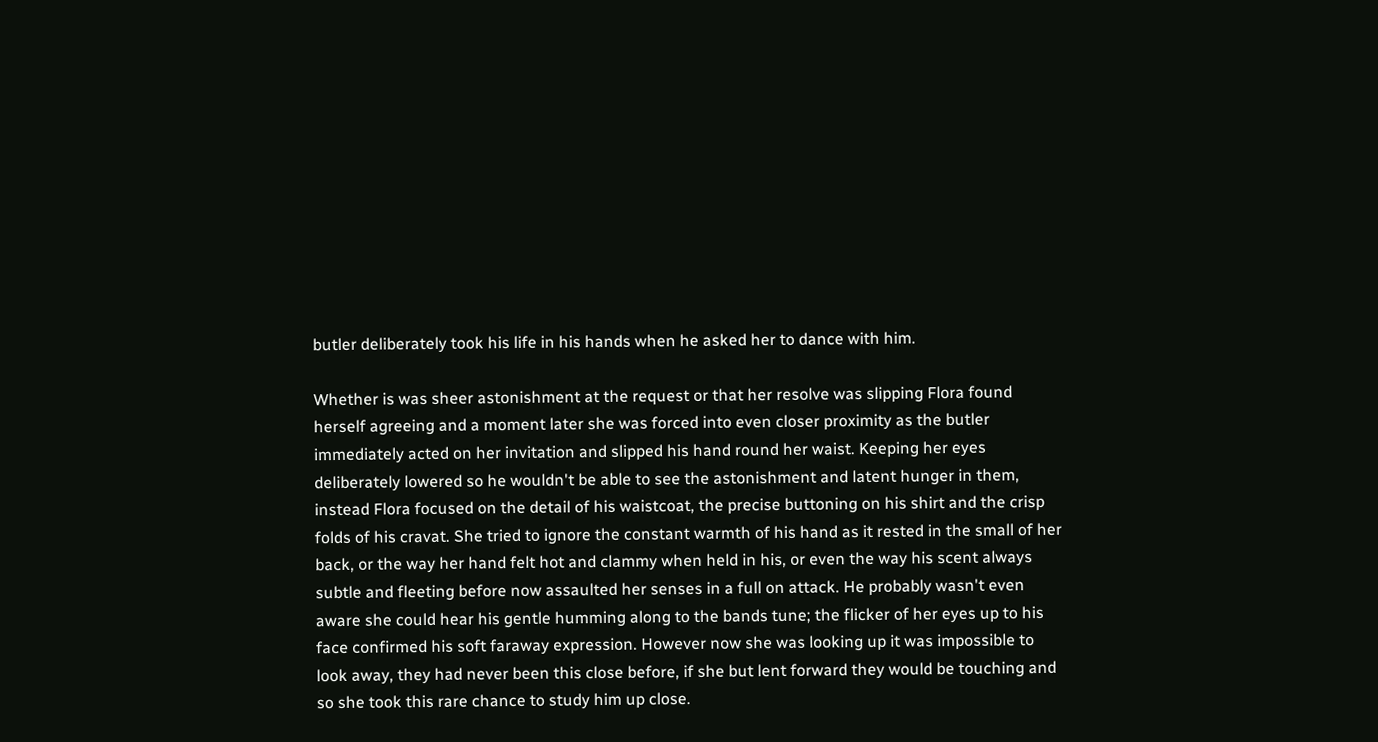butler deliberately took his life in his hands when he asked her to dance with him.

Whether is was sheer astonishment at the request or that her resolve was slipping Flora found herself agreeing and a moment later she was forced into even closer proximity as the butler immediately acted on her invitation and slipped his hand round her waist. Keeping her eyes deliberately lowered so he wouldn't be able to see the astonishment and latent hunger in them, instead Flora focused on the detail of his waistcoat, the precise buttoning on his shirt and the crisp folds of his cravat. She tried to ignore the constant warmth of his hand as it rested in the small of her back, or the way her hand felt hot and clammy when held in his, or even the way his scent always subtle and fleeting before now assaulted her senses in a full on attack. He probably wasn't even aware she could hear his gentle humming along to the bands tune; the flicker of her eyes up to his face confirmed his soft faraway expression. However now she was looking up it was impossible to look away, they had never been this close before, if she but lent forward they would be touching and so she took this rare chance to study him up close.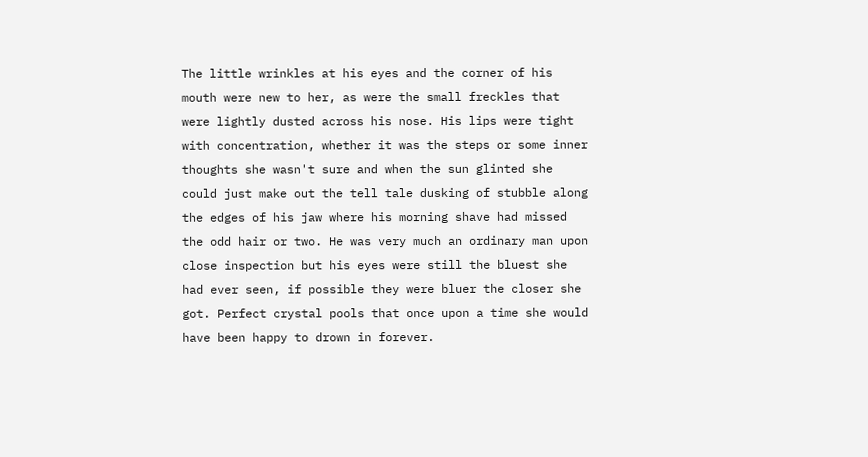The little wrinkles at his eyes and the corner of his mouth were new to her, as were the small freckles that were lightly dusted across his nose. His lips were tight with concentration, whether it was the steps or some inner thoughts she wasn't sure and when the sun glinted she could just make out the tell tale dusking of stubble along the edges of his jaw where his morning shave had missed the odd hair or two. He was very much an ordinary man upon close inspection but his eyes were still the bluest she had ever seen, if possible they were bluer the closer she got. Perfect crystal pools that once upon a time she would have been happy to drown in forever.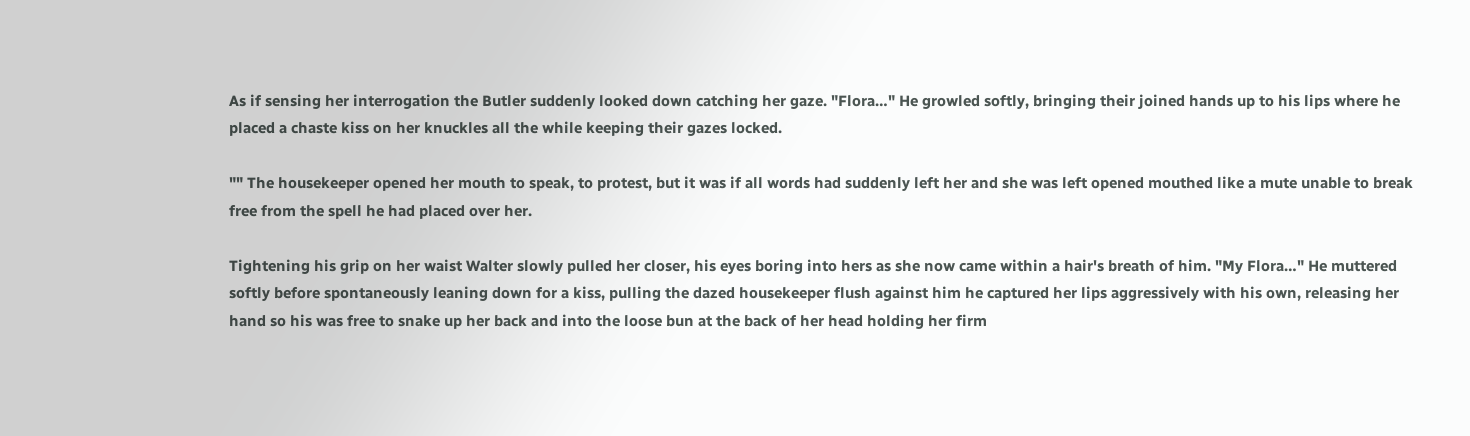As if sensing her interrogation the Butler suddenly looked down catching her gaze. "Flora…" He growled softly, bringing their joined hands up to his lips where he placed a chaste kiss on her knuckles all the while keeping their gazes locked.

"" The housekeeper opened her mouth to speak, to protest, but it was if all words had suddenly left her and she was left opened mouthed like a mute unable to break free from the spell he had placed over her.

Tightening his grip on her waist Walter slowly pulled her closer, his eyes boring into hers as she now came within a hair's breath of him. "My Flora…" He muttered softly before spontaneously leaning down for a kiss, pulling the dazed housekeeper flush against him he captured her lips aggressively with his own, releasing her hand so his was free to snake up her back and into the loose bun at the back of her head holding her firm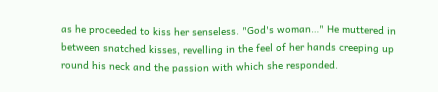as he proceeded to kiss her senseless. "God's woman…" He muttered in between snatched kisses, revelling in the feel of her hands creeping up round his neck and the passion with which she responded.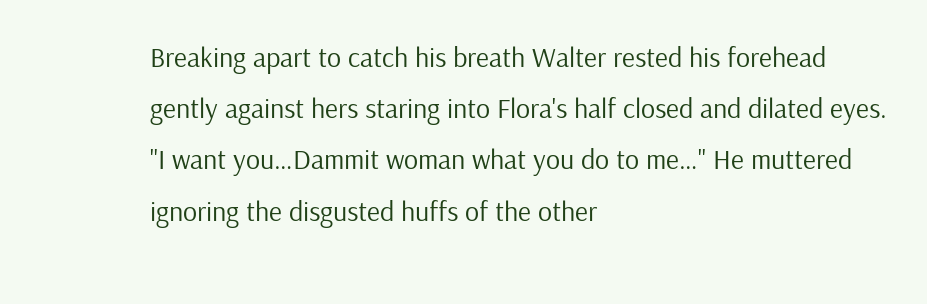Breaking apart to catch his breath Walter rested his forehead gently against hers staring into Flora's half closed and dilated eyes. "I want you…Dammit woman what you do to me…" He muttered ignoring the disgusted huffs of the other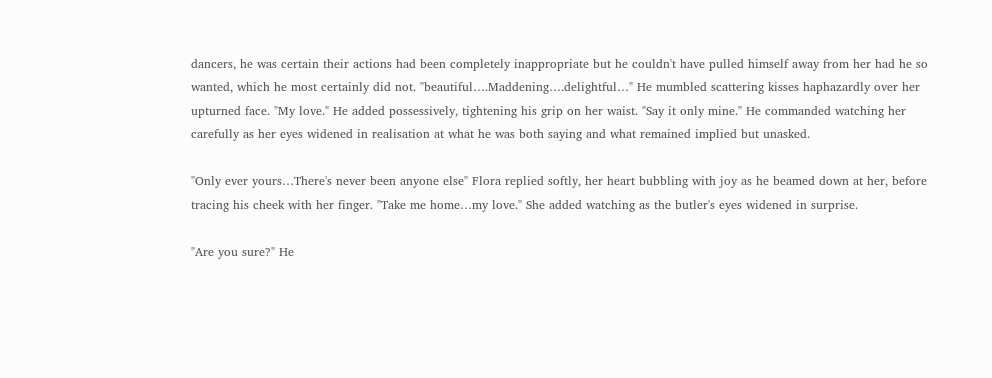dancers, he was certain their actions had been completely inappropriate but he couldn't have pulled himself away from her had he so wanted, which he most certainly did not. "beautiful….Maddening….delightful…" He mumbled scattering kisses haphazardly over her upturned face. "My love." He added possessively, tightening his grip on her waist. "Say it only mine." He commanded watching her carefully as her eyes widened in realisation at what he was both saying and what remained implied but unasked.

"Only ever yours…There's never been anyone else" Flora replied softly, her heart bubbling with joy as he beamed down at her, before tracing his cheek with her finger. "Take me home…my love." She added watching as the butler's eyes widened in surprise.

"Are you sure?" He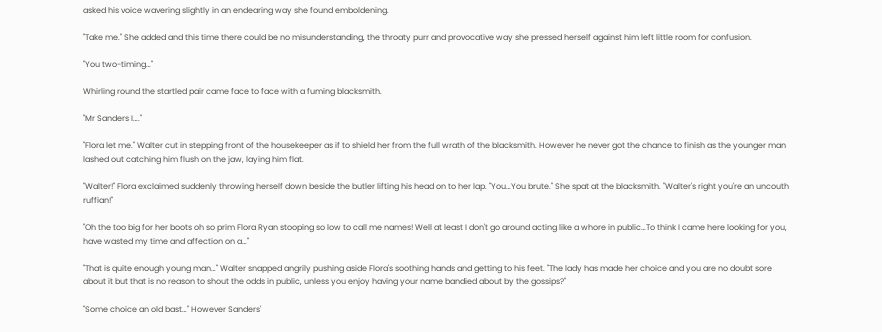asked his voice wavering slightly in an endearing way she found emboldening.

"Take me." She added and this time there could be no misunderstanding, the throaty purr and provocative way she pressed herself against him left little room for confusion.

"You two-timing…"

Whirling round the startled pair came face to face with a fuming blacksmith.

"Mr Sanders I…."

"Flora let me." Walter cut in stepping front of the housekeeper as if to shield her from the full wrath of the blacksmith. However he never got the chance to finish as the younger man lashed out catching him flush on the jaw, laying him flat.

"Walter!" Flora exclaimed suddenly throwing herself down beside the butler lifting his head on to her lap. "You…You brute." She spat at the blacksmith. "Walter's right you're an uncouth ruffian!"

"Oh the too big for her boots oh so prim Flora Ryan stooping so low to call me names! Well at least I don't go around acting like a whore in public…To think I came here looking for you, have wasted my time and affection on a…"

"That is quite enough young man…" Walter snapped angrily pushing aside Flora's soothing hands and getting to his feet. "The lady has made her choice and you are no doubt sore about it but that is no reason to shout the odds in public, unless you enjoy having your name bandied about by the gossips?"

"Some choice an old bast…" However Sanders'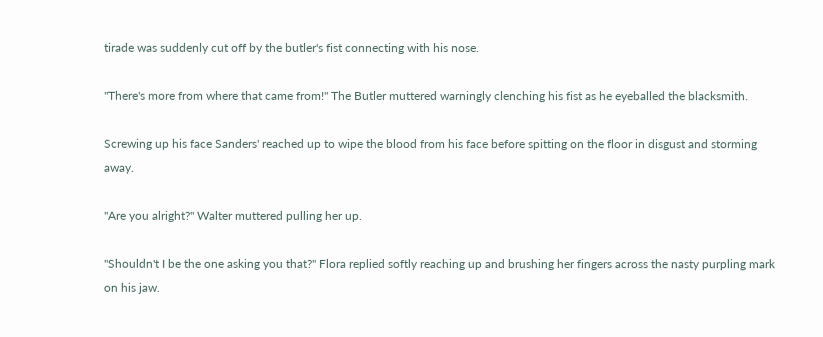tirade was suddenly cut off by the butler's fist connecting with his nose.

"There's more from where that came from!" The Butler muttered warningly clenching his fist as he eyeballed the blacksmith.

Screwing up his face Sanders' reached up to wipe the blood from his face before spitting on the floor in disgust and storming away.

"Are you alright?" Walter muttered pulling her up.

"Shouldn't I be the one asking you that?" Flora replied softly reaching up and brushing her fingers across the nasty purpling mark on his jaw.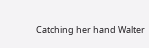Catching her hand Walter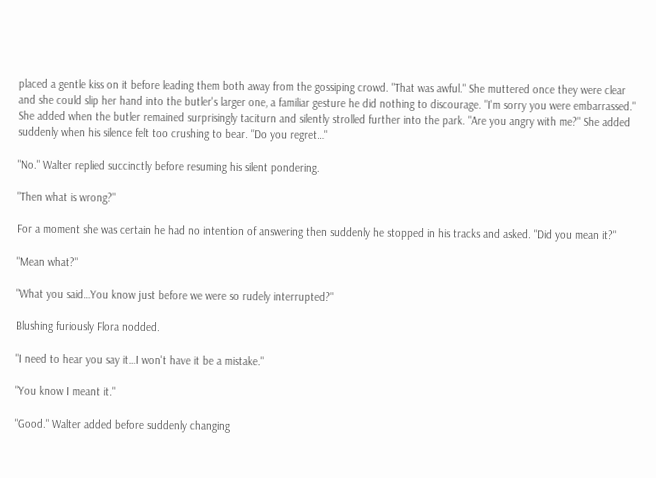placed a gentle kiss on it before leading them both away from the gossiping crowd. "That was awful." She muttered once they were clear and she could slip her hand into the butler's larger one, a familiar gesture he did nothing to discourage. "I'm sorry you were embarrassed." She added when the butler remained surprisingly taciturn and silently strolled further into the park. "Are you angry with me?" She added suddenly when his silence felt too crushing to bear. "Do you regret…"

"No." Walter replied succinctly before resuming his silent pondering.

"Then what is wrong?"

For a moment she was certain he had no intention of answering then suddenly he stopped in his tracks and asked. "Did you mean it?"

"Mean what?"

"What you said…You know just before we were so rudely interrupted?"

Blushing furiously Flora nodded.

"I need to hear you say it…I won't have it be a mistake."

"You know I meant it."

"Good." Walter added before suddenly changing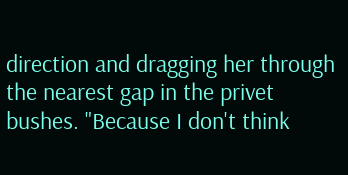direction and dragging her through the nearest gap in the privet bushes. "Because I don't think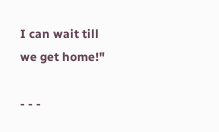I can wait till we get home!"

- - -